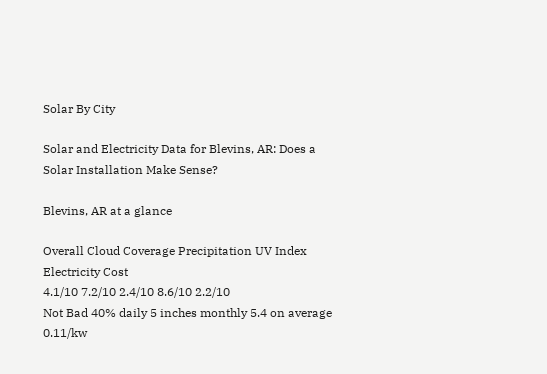Solar By City

Solar and Electricity Data for Blevins, AR: Does a Solar Installation Make Sense?

Blevins, AR at a glance

Overall Cloud Coverage Precipitation UV Index Electricity Cost
4.1/10 7.2/10 2.4/10 8.6/10 2.2/10
Not Bad 40% daily 5 inches monthly 5.4 on average 0.11/kw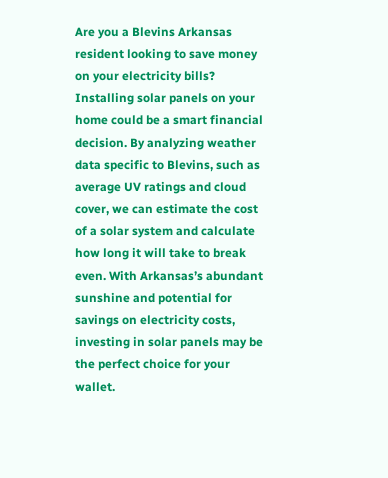Are you a Blevins Arkansas resident looking to save money on your electricity bills? Installing solar panels on your home could be a smart financial decision. By analyzing weather data specific to Blevins, such as average UV ratings and cloud cover, we can estimate the cost of a solar system and calculate how long it will take to break even. With Arkansas’s abundant sunshine and potential for savings on electricity costs, investing in solar panels may be the perfect choice for your wallet.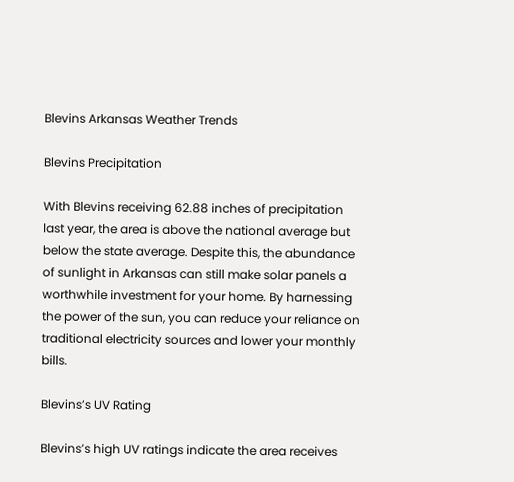Blevins Arkansas Weather Trends

Blevins Precipitation

With Blevins receiving 62.88 inches of precipitation last year, the area is above the national average but below the state average. Despite this, the abundance of sunlight in Arkansas can still make solar panels a worthwhile investment for your home. By harnessing the power of the sun, you can reduce your reliance on traditional electricity sources and lower your monthly bills.

Blevins’s UV Rating

Blevins’s high UV ratings indicate the area receives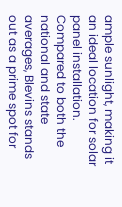ample sunlight, making it an ideal location for solar panel installation. Compared to both the national and state averages, Blevins stands out as a prime spot for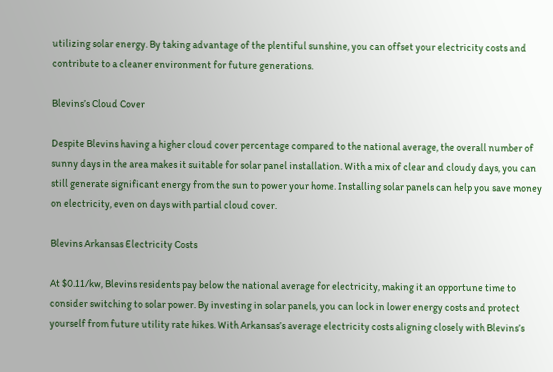utilizing solar energy. By taking advantage of the plentiful sunshine, you can offset your electricity costs and contribute to a cleaner environment for future generations.

Blevins’s Cloud Cover

Despite Blevins having a higher cloud cover percentage compared to the national average, the overall number of sunny days in the area makes it suitable for solar panel installation. With a mix of clear and cloudy days, you can still generate significant energy from the sun to power your home. Installing solar panels can help you save money on electricity, even on days with partial cloud cover.

Blevins Arkansas Electricity Costs

At $0.11/kw, Blevins residents pay below the national average for electricity, making it an opportune time to consider switching to solar power. By investing in solar panels, you can lock in lower energy costs and protect yourself from future utility rate hikes. With Arkansas’s average electricity costs aligning closely with Blevins’s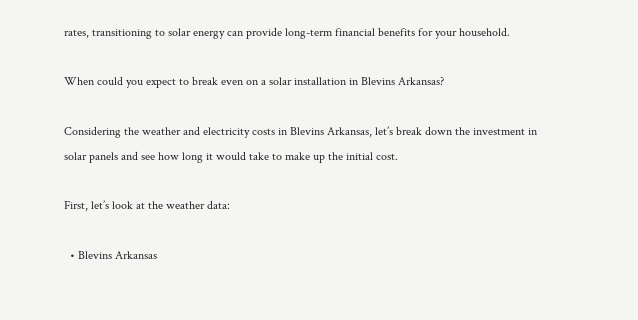rates, transitioning to solar energy can provide long-term financial benefits for your household.

When could you expect to break even on a solar installation in Blevins Arkansas?

Considering the weather and electricity costs in Blevins Arkansas, let’s break down the investment in solar panels and see how long it would take to make up the initial cost.

First, let’s look at the weather data:

  • Blevins Arkansas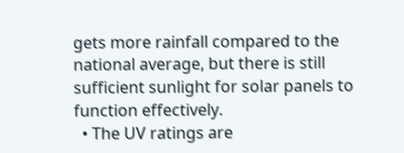gets more rainfall compared to the national average, but there is still sufficient sunlight for solar panels to function effectively.
  • The UV ratings are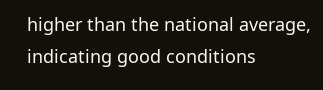higher than the national average, indicating good conditions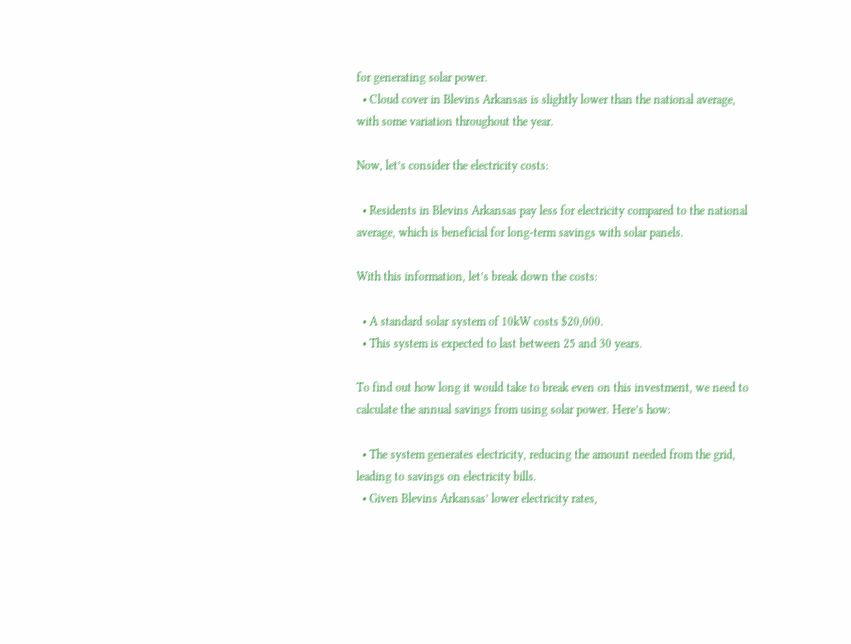for generating solar power.
  • Cloud cover in Blevins Arkansas is slightly lower than the national average, with some variation throughout the year.

Now, let’s consider the electricity costs:

  • Residents in Blevins Arkansas pay less for electricity compared to the national average, which is beneficial for long-term savings with solar panels.

With this information, let’s break down the costs:

  • A standard solar system of 10kW costs $20,000.
  • This system is expected to last between 25 and 30 years.

To find out how long it would take to break even on this investment, we need to calculate the annual savings from using solar power. Here’s how:

  • The system generates electricity, reducing the amount needed from the grid, leading to savings on electricity bills.
  • Given Blevins Arkansas’ lower electricity rates,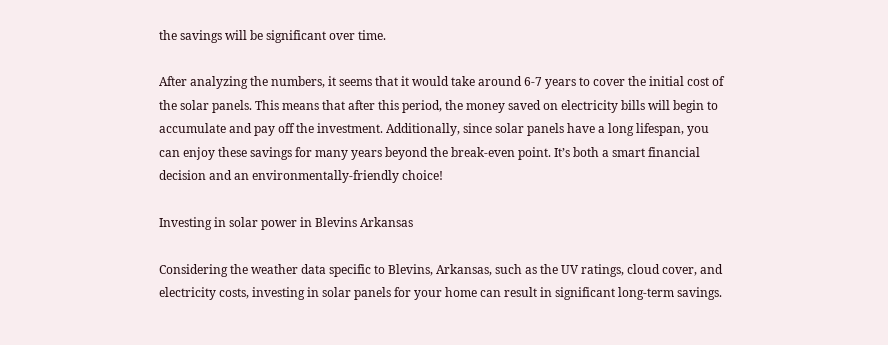the savings will be significant over time.

After analyzing the numbers, it seems that it would take around 6-7 years to cover the initial cost of the solar panels. This means that after this period, the money saved on electricity bills will begin to accumulate and pay off the investment. Additionally, since solar panels have a long lifespan, you can enjoy these savings for many years beyond the break-even point. It’s both a smart financial decision and an environmentally-friendly choice!

Investing in solar power in Blevins Arkansas

Considering the weather data specific to Blevins, Arkansas, such as the UV ratings, cloud cover, and electricity costs, investing in solar panels for your home can result in significant long-term savings.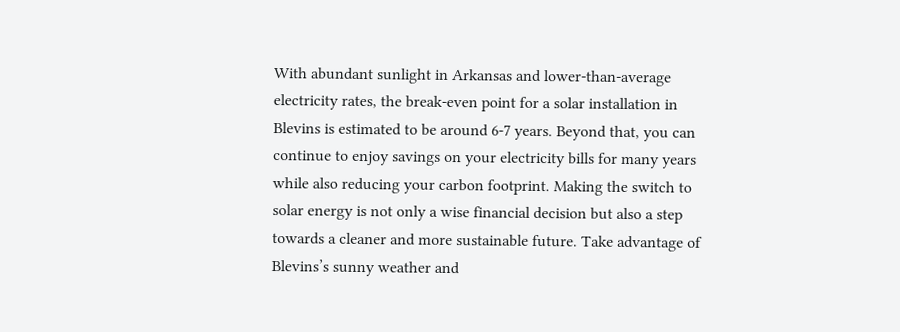With abundant sunlight in Arkansas and lower-than-average electricity rates, the break-even point for a solar installation in Blevins is estimated to be around 6-7 years. Beyond that, you can continue to enjoy savings on your electricity bills for many years while also reducing your carbon footprint. Making the switch to solar energy is not only a wise financial decision but also a step towards a cleaner and more sustainable future. Take advantage of Blevins’s sunny weather and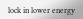lock in lower energy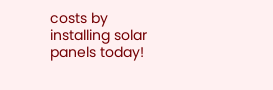costs by installing solar panels today!